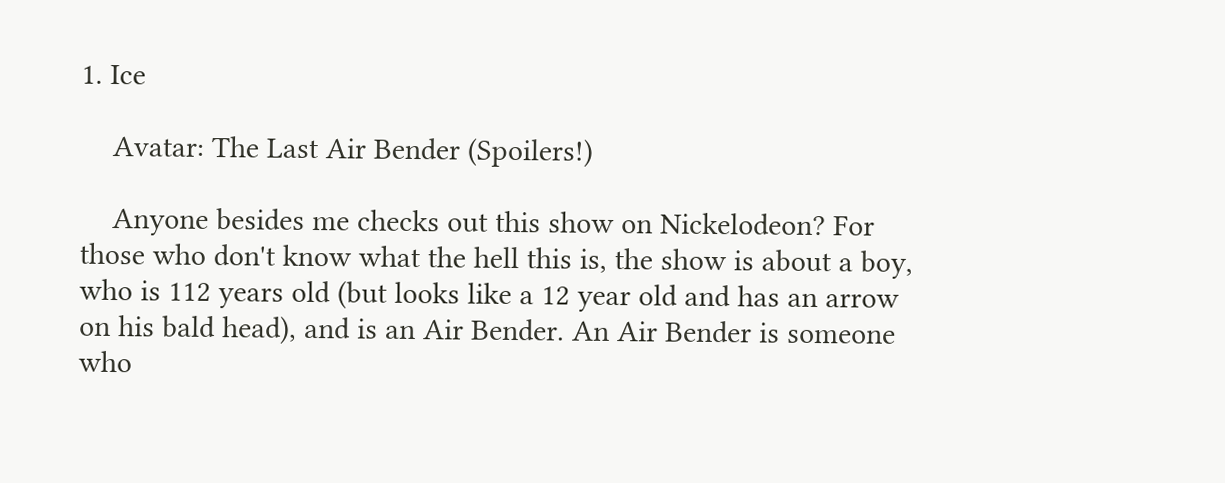1. Ice

    Avatar: The Last Air Bender (Spoilers!)

    Anyone besides me checks out this show on Nickelodeon? For those who don't know what the hell this is, the show is about a boy, who is 112 years old (but looks like a 12 year old and has an arrow on his bald head), and is an Air Bender. An Air Bender is someone who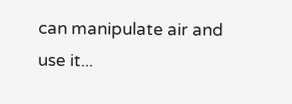can manipulate air and use it...